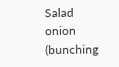Salad onion (bunching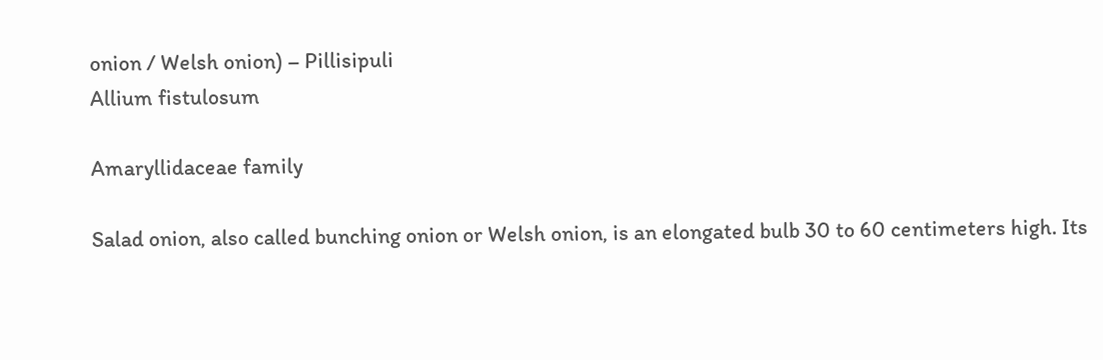onion / Welsh onion) – Pillisipuli
Allium fistulosum

Amaryllidaceae family

Salad onion, also called bunching onion or Welsh onion, is an elongated bulb 30 to 60 centimeters high. Its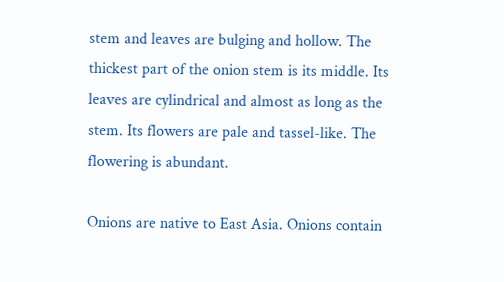stem and leaves are bulging and hollow. The thickest part of the onion stem is its middle. Its leaves are cylindrical and almost as long as the stem. Its flowers are pale and tassel-like. The flowering is abundant.

Onions are native to East Asia. Onions contain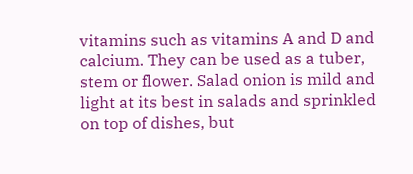vitamins such as vitamins A and D and calcium. They can be used as a tuber, stem or flower. Salad onion is mild and light at its best in salads and sprinkled on top of dishes, but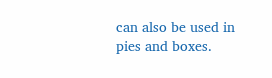can also be used in pies and boxes.